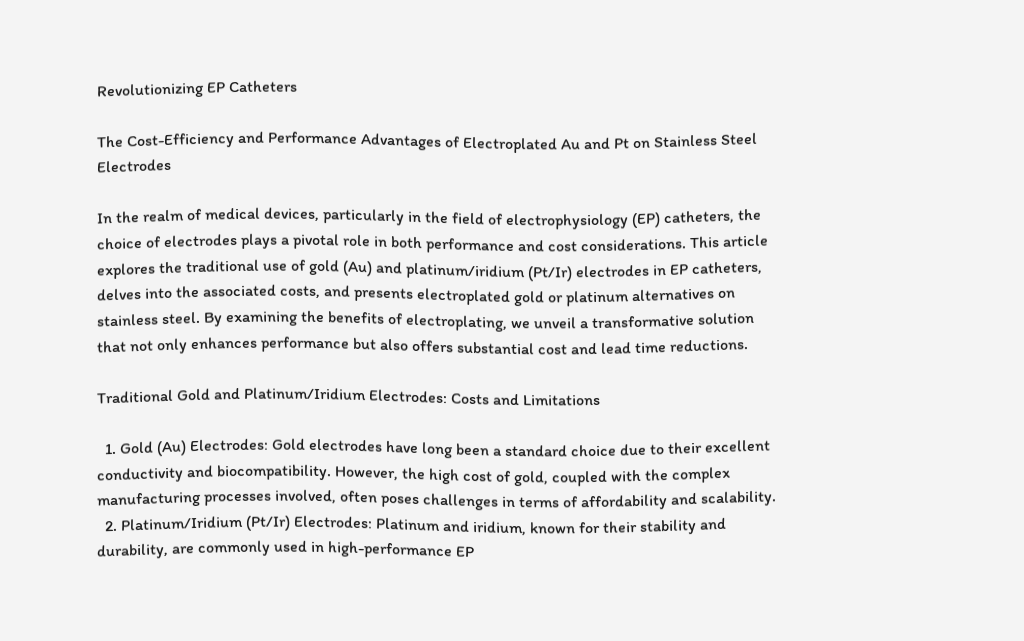Revolutionizing EP Catheters

The Cost-Efficiency and Performance Advantages of Electroplated Au and Pt on Stainless Steel Electrodes

In the realm of medical devices, particularly in the field of electrophysiology (EP) catheters, the choice of electrodes plays a pivotal role in both performance and cost considerations. This article explores the traditional use of gold (Au) and platinum/iridium (Pt/Ir) electrodes in EP catheters, delves into the associated costs, and presents electroplated gold or platinum alternatives on stainless steel. By examining the benefits of electroplating, we unveil a transformative solution that not only enhances performance but also offers substantial cost and lead time reductions.

Traditional Gold and Platinum/Iridium Electrodes: Costs and Limitations

  1. Gold (Au) Electrodes: Gold electrodes have long been a standard choice due to their excellent conductivity and biocompatibility. However, the high cost of gold, coupled with the complex manufacturing processes involved, often poses challenges in terms of affordability and scalability.
  2. Platinum/Iridium (Pt/Ir) Electrodes: Platinum and iridium, known for their stability and durability, are commonly used in high-performance EP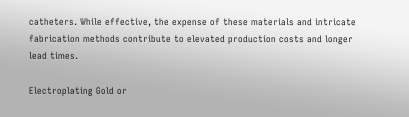catheters. While effective, the expense of these materials and intricate fabrication methods contribute to elevated production costs and longer lead times.

Electroplating Gold or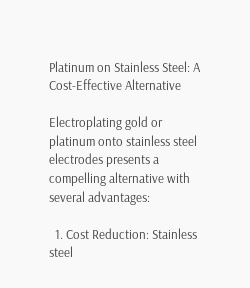Platinum on Stainless Steel: A Cost-Effective Alternative

Electroplating gold or platinum onto stainless steel electrodes presents a compelling alternative with several advantages:

  1. Cost Reduction: Stainless steel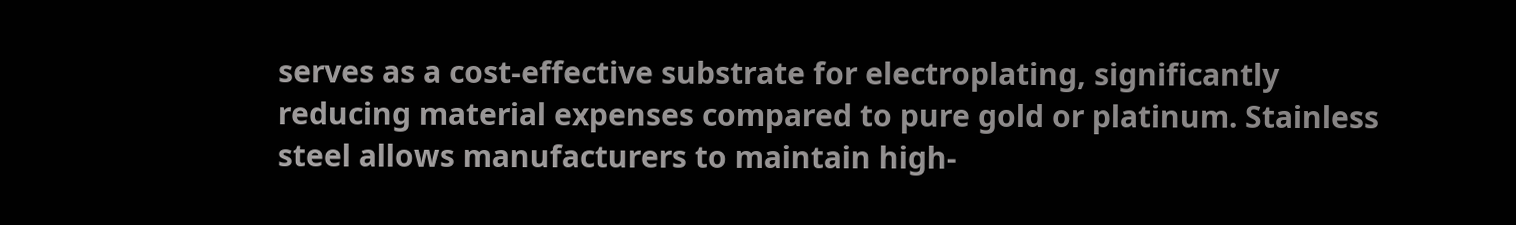serves as a cost-effective substrate for electroplating, significantly reducing material expenses compared to pure gold or platinum. Stainless steel allows manufacturers to maintain high-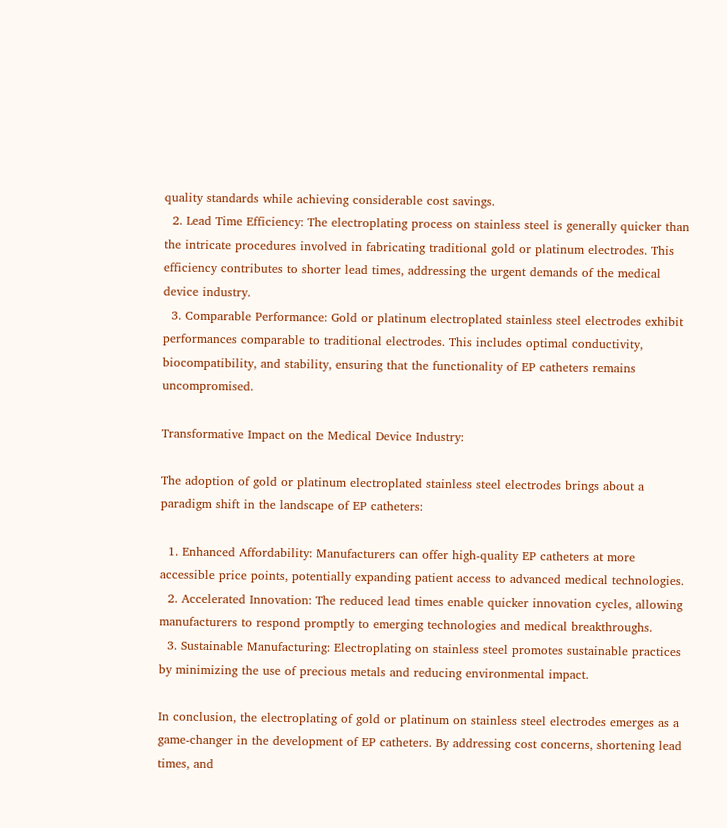quality standards while achieving considerable cost savings.
  2. Lead Time Efficiency: The electroplating process on stainless steel is generally quicker than the intricate procedures involved in fabricating traditional gold or platinum electrodes. This efficiency contributes to shorter lead times, addressing the urgent demands of the medical device industry.
  3. Comparable Performance: Gold or platinum electroplated stainless steel electrodes exhibit performances comparable to traditional electrodes. This includes optimal conductivity, biocompatibility, and stability, ensuring that the functionality of EP catheters remains uncompromised.

Transformative Impact on the Medical Device Industry:

The adoption of gold or platinum electroplated stainless steel electrodes brings about a paradigm shift in the landscape of EP catheters:

  1. Enhanced Affordability: Manufacturers can offer high-quality EP catheters at more accessible price points, potentially expanding patient access to advanced medical technologies.
  2. Accelerated Innovation: The reduced lead times enable quicker innovation cycles, allowing manufacturers to respond promptly to emerging technologies and medical breakthroughs.
  3. Sustainable Manufacturing: Electroplating on stainless steel promotes sustainable practices by minimizing the use of precious metals and reducing environmental impact.

In conclusion, the electroplating of gold or platinum on stainless steel electrodes emerges as a game-changer in the development of EP catheters. By addressing cost concerns, shortening lead times, and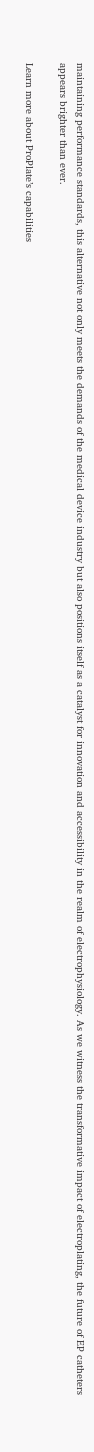maintaining performance standards, this alternative not only meets the demands of the medical device industry but also positions itself as a catalyst for innovation and accessibility in the realm of electrophysiology. As we witness the transformative impact of electroplating, the future of EP catheters appears brighter than ever.

Learn more about ProPlate’s capabilities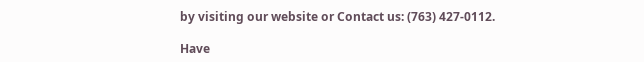by visiting our website or Contact us: (763) 427-0112.

Have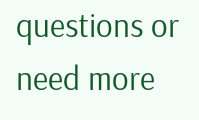questions or need more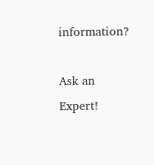information?

Ask an Expert!